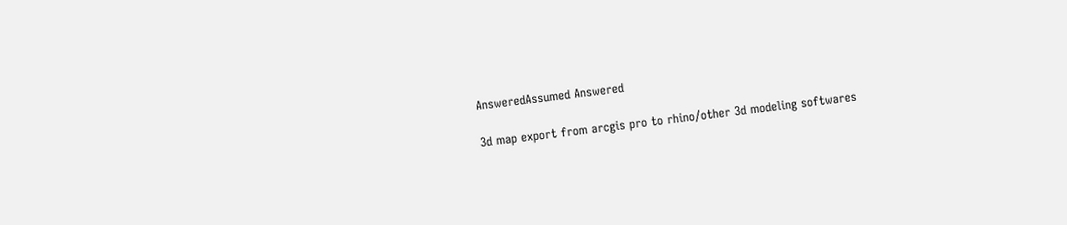AnsweredAssumed Answered

3d map export from arcgis pro to rhino/other 3d modeling softwares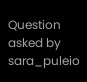Question asked by sara_puleio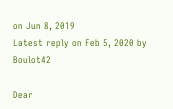on Jun 8, 2019
Latest reply on Feb 5, 2020 by Boulot42

Dear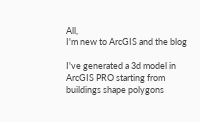All,
I'm new to ArcGIS and the blog

I've generated a 3d model in ArcGIS PRO starting from buildings shape polygons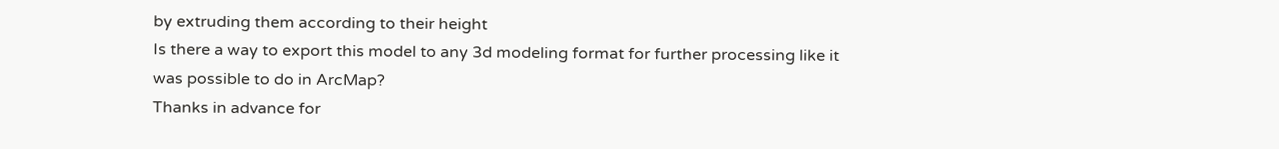by extruding them according to their height
Is there a way to export this model to any 3d modeling format for further processing like it was possible to do in ArcMap?
Thanks in advance for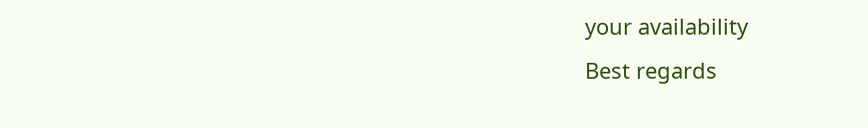your availability
Best regards